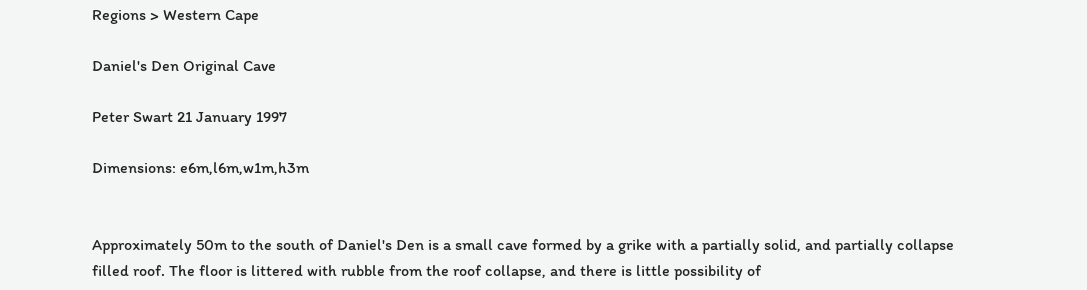Regions > Western Cape

Daniel's Den Original Cave

Peter Swart 21 January 1997

Dimensions: e6m,l6m,w1m,h3m


Approximately 50m to the south of Daniel's Den is a small cave formed by a grike with a partially solid, and partially collapse filled roof. The floor is littered with rubble from the roof collapse, and there is little possibility of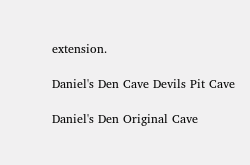extension.

Daniel's Den Cave Devils Pit Cave

Daniel's Den Original Cave